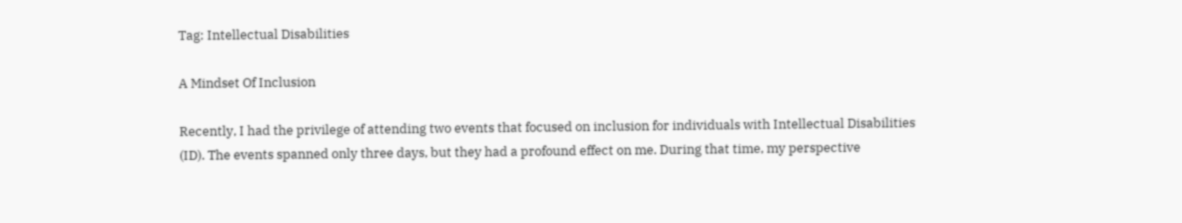Tag: Intellectual Disabilities

A Mindset Of Inclusion

Recently, I had the privilege of attending two events that focused on inclusion for individuals with Intellectual Disabilities (ID). The events spanned only three days, but they had a profound effect on me. During that time, my perspective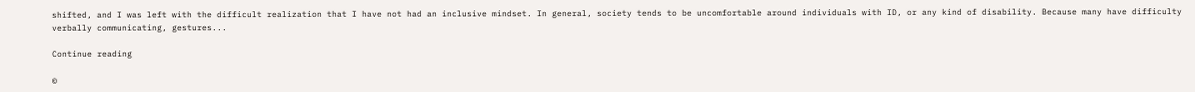shifted, and I was left with the difficult realization that I have not had an inclusive mindset. In general, society tends to be uncomfortable around individuals with ID, or any kind of disability. Because many have difficulty verbally communicating, gestures...

Continue reading

©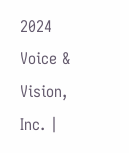2024 Voice & Vision, Inc. |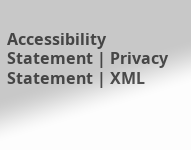Accessibility Statement | Privacy Statement | XML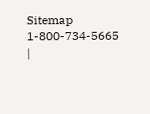Sitemap
1-800-734-5665 |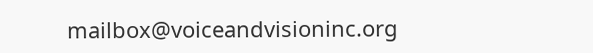mailbox@voiceandvisioninc.org